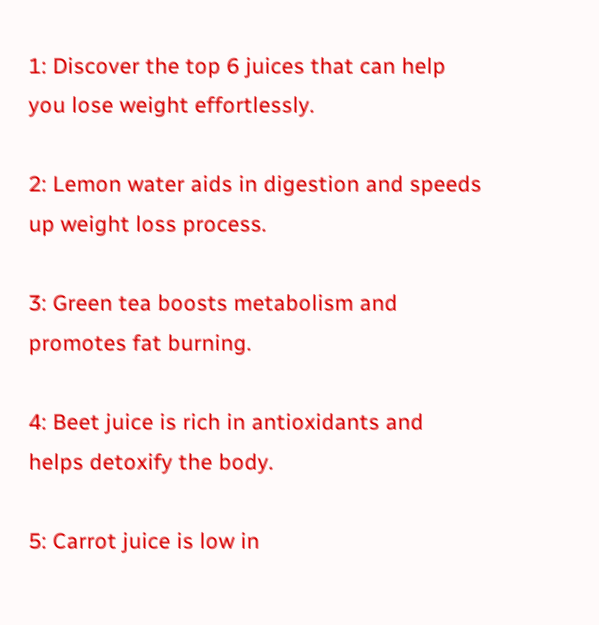1: Discover the top 6 juices that can help you lose weight effortlessly.

2: Lemon water aids in digestion and speeds up weight loss process.

3: Green tea boosts metabolism and promotes fat burning.

4: Beet juice is rich in antioxidants and helps detoxify the body.

5: Carrot juice is low in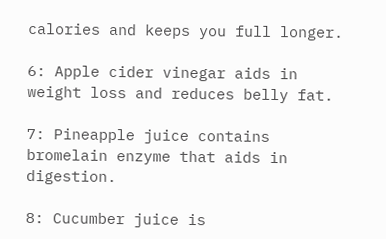calories and keeps you full longer.

6: Apple cider vinegar aids in weight loss and reduces belly fat.

7: Pineapple juice contains bromelain enzyme that aids in digestion.

8: Cucumber juice is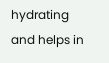hydrating and helps in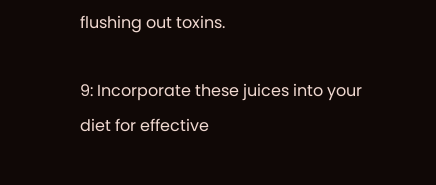flushing out toxins.

9: Incorporate these juices into your diet for effective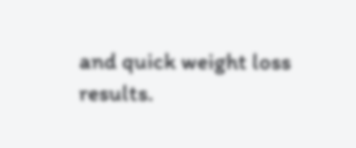and quick weight loss results.